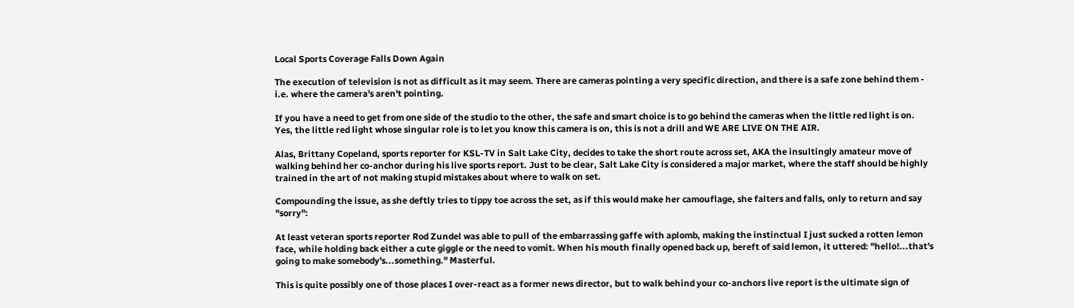Local Sports Coverage Falls Down Again

The execution of television is not as difficult as it may seem. There are cameras pointing a very specific direction, and there is a safe zone behind them - i.e. where the camera's aren't pointing.

If you have a need to get from one side of the studio to the other, the safe and smart choice is to go behind the cameras when the little red light is on. Yes, the little red light whose singular role is to let you know this camera is on, this is not a drill and WE ARE LIVE ON THE AIR.

Alas, Brittany Copeland, sports reporter for KSL-TV in Salt Lake City, decides to take the short route across set, AKA the insultingly amateur move of walking behind her co-anchor during his live sports report. Just to be clear, Salt Lake City is considered a major market, where the staff should be highly trained in the art of not making stupid mistakes about where to walk on set.

Compounding the issue, as she deftly tries to tippy toe across the set, as if this would make her camouflage, she falters and falls, only to return and say "sorry":

At least veteran sports reporter Rod Zundel was able to pull of the embarrassing gaffe with aplomb, making the instinctual I just sucked a rotten lemon face, while holding back either a cute giggle or the need to vomit. When his mouth finally opened back up, bereft of said lemon, it uttered: "hello!...that's going to make somebody's...something." Masterful.

This is quite possibly one of those places I over-react as a former news director, but to walk behind your co-anchors live report is the ultimate sign of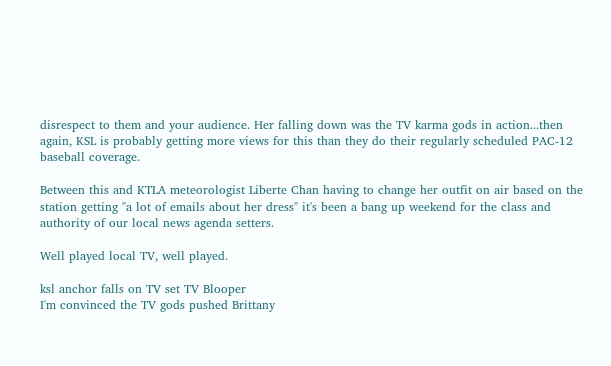disrespect to them and your audience. Her falling down was the TV karma gods in action...then again, KSL is probably getting more views for this than they do their regularly scheduled PAC-12 baseball coverage.

Between this and KTLA meteorologist Liberte Chan having to change her outfit on air based on the station getting "a lot of emails about her dress" it's been a bang up weekend for the class and authority of our local news agenda setters.

Well played local TV, well played.

ksl anchor falls on TV set TV Blooper
I'm convinced the TV gods pushed Brittany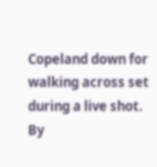Copeland down for walking across set during a live shot.
By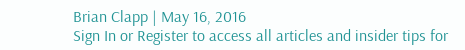Brian Clapp | May 16, 2016
Sign In or Register to access all articles and insider tips for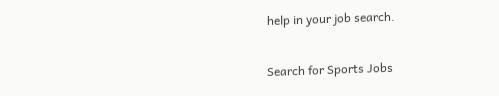help in your job search.

Search for Sports Jobs